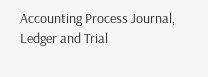Accounting Process Journal, Ledger and Trial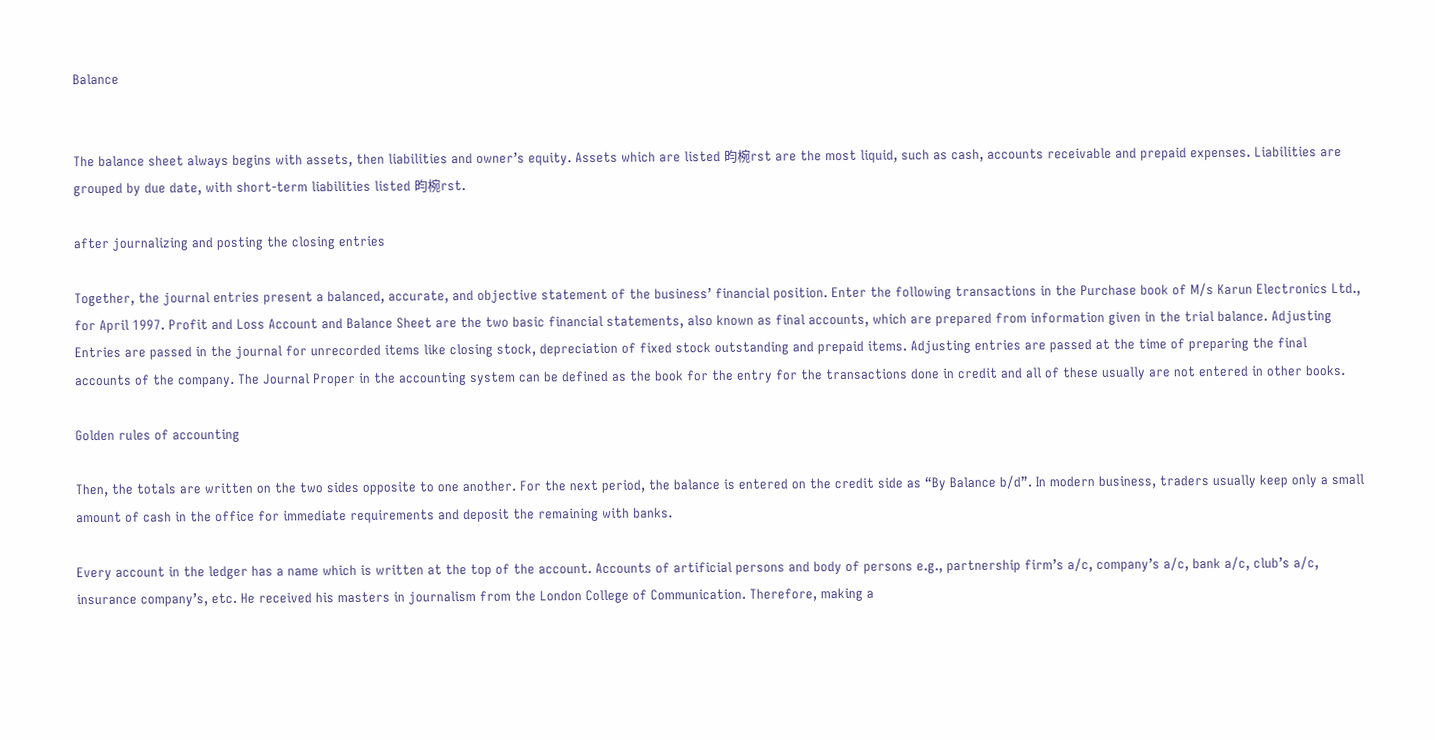Balance


The balance sheet always begins with assets, then liabilities and owner’s equity. Assets which are listed 昀椀rst are the most liquid, such as cash, accounts receivable and prepaid expenses. Liabilities are grouped by due date, with short-term liabilities listed 昀椀rst.

after journalizing and posting the closing entries

Together, the journal entries present a balanced, accurate, and objective statement of the business’ financial position. Enter the following transactions in the Purchase book of M/s Karun Electronics Ltd., for April 1997. Profit and Loss Account and Balance Sheet are the two basic financial statements, also known as final accounts, which are prepared from information given in the trial balance. Adjusting Entries are passed in the journal for unrecorded items like closing stock, depreciation of fixed stock outstanding and prepaid items. Adjusting entries are passed at the time of preparing the final accounts of the company. The Journal Proper in the accounting system can be defined as the book for the entry for the transactions done in credit and all of these usually are not entered in other books.

Golden rules of accounting

Then, the totals are written on the two sides opposite to one another. For the next period, the balance is entered on the credit side as “By Balance b/d”. In modern business, traders usually keep only a small amount of cash in the office for immediate requirements and deposit the remaining with banks.

Every account in the ledger has a name which is written at the top of the account. Accounts of artificial persons and body of persons e.g., partnership firm’s a/c, company’s a/c, bank a/c, club’s a/c, insurance company’s, etc. He received his masters in journalism from the London College of Communication. Therefore, making a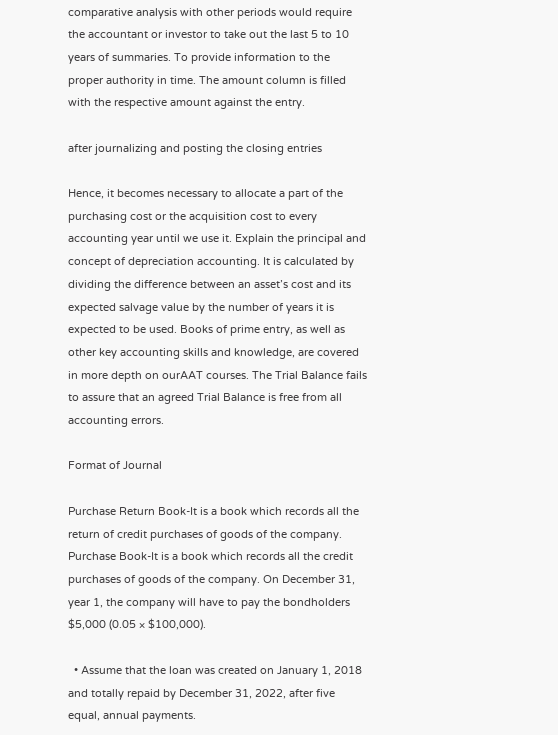comparative analysis with other periods would require the accountant or investor to take out the last 5 to 10 years of summaries. To provide information to the proper authority in time. The amount column is filled with the respective amount against the entry.

after journalizing and posting the closing entries

Hence, it becomes necessary to allocate a part of the purchasing cost or the acquisition cost to every accounting year until we use it. Explain the principal and concept of depreciation accounting. It is calculated by dividing the difference between an asset’s cost and its expected salvage value by the number of years it is expected to be used. Books of prime entry, as well as other key accounting skills and knowledge, are covered in more depth on ourAAT courses. The Trial Balance fails to assure that an agreed Trial Balance is free from all accounting errors.

Format of Journal

Purchase Return Book-It is a book which records all the return of credit purchases of goods of the company. Purchase Book-It is a book which records all the credit purchases of goods of the company. On December 31, year 1, the company will have to pay the bondholders $5,000 (0.05 × $100,000).

  • Assume that the loan was created on January 1, 2018 and totally repaid by December 31, 2022, after five equal, annual payments.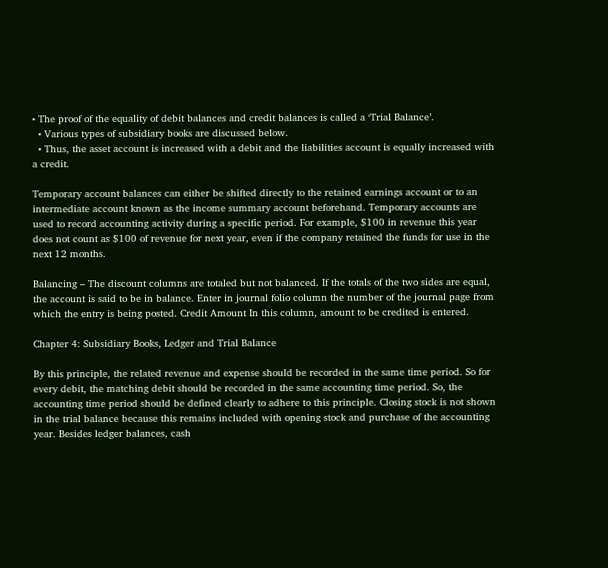• The proof of the equality of debit balances and credit balances is called a ‘Trial Balance’.
  • Various types of subsidiary books are discussed below.
  • Thus, the asset account is increased with a debit and the liabilities account is equally increased with a credit.

Temporary account balances can either be shifted directly to the retained earnings account or to an intermediate account known as the income summary account beforehand. Temporary accounts are used to record accounting activity during a specific period. For example, $100 in revenue this year does not count as $100 of revenue for next year, even if the company retained the funds for use in the next 12 months.

Balancing – The discount columns are totaled but not balanced. If the totals of the two sides are equal, the account is said to be in balance. Enter in journal folio column the number of the journal page from which the entry is being posted. Credit Amount In this column, amount to be credited is entered.

Chapter 4: Subsidiary Books, Ledger and Trial Balance

By this principle, the related revenue and expense should be recorded in the same time period. So for every debit, the matching debit should be recorded in the same accounting time period. So, the accounting time period should be defined clearly to adhere to this principle. Closing stock is not shown in the trial balance because this remains included with opening stock and purchase of the accounting year. Besides ledger balances, cash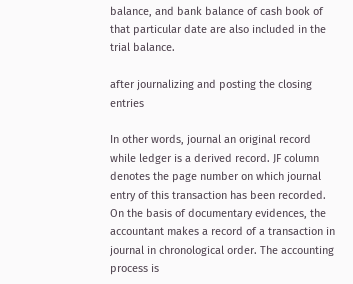balance, and bank balance of cash book of that particular date are also included in the trial balance.

after journalizing and posting the closing entries

In other words, journal an original record while ledger is a derived record. JF column denotes the page number on which journal entry of this transaction has been recorded. On the basis of documentary evidences, the accountant makes a record of a transaction in journal in chronological order. The accounting process is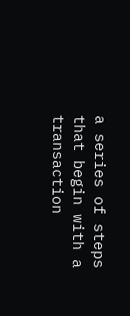a series of steps that begin with a transaction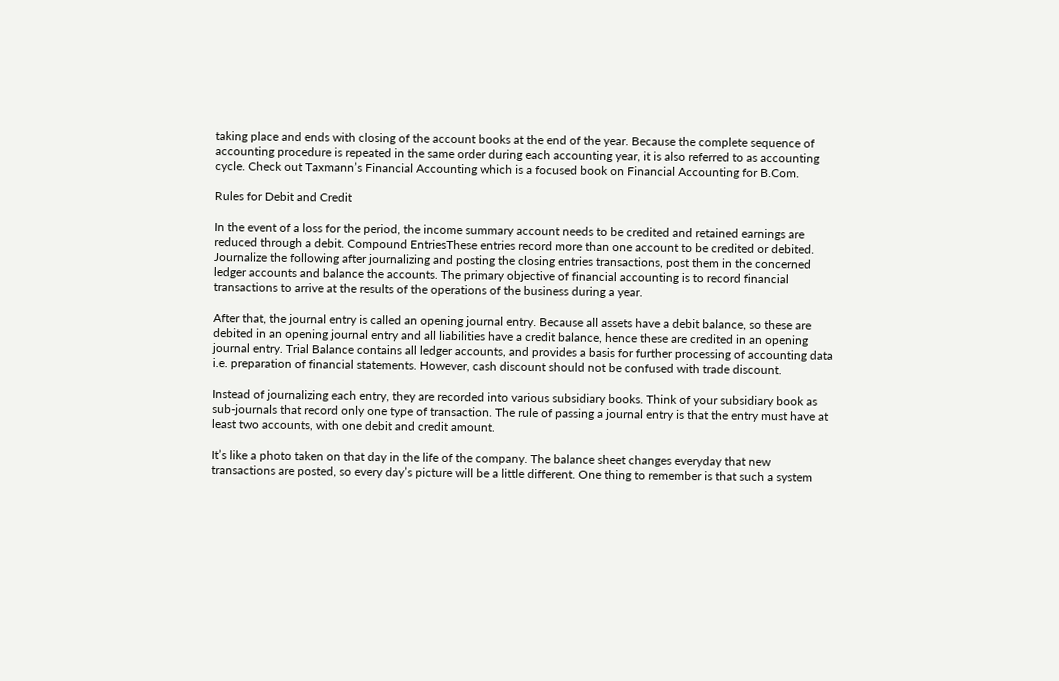taking place and ends with closing of the account books at the end of the year. Because the complete sequence of accounting procedure is repeated in the same order during each accounting year, it is also referred to as accounting cycle. Check out Taxmann’s Financial Accounting which is a focused book on Financial Accounting for B.Com.

Rules for Debit and Credit

In the event of a loss for the period, the income summary account needs to be credited and retained earnings are reduced through a debit. Compound EntriesThese entries record more than one account to be credited or debited. Journalize the following after journalizing and posting the closing entries transactions, post them in the concerned ledger accounts and balance the accounts. The primary objective of financial accounting is to record financial transactions to arrive at the results of the operations of the business during a year.

After that, the journal entry is called an opening journal entry. Because all assets have a debit balance, so these are debited in an opening journal entry and all liabilities have a credit balance, hence these are credited in an opening journal entry. Trial Balance contains all ledger accounts, and provides a basis for further processing of accounting data i.e. preparation of financial statements. However, cash discount should not be confused with trade discount.

Instead of journalizing each entry, they are recorded into various subsidiary books. Think of your subsidiary book as sub-journals that record only one type of transaction. The rule of passing a journal entry is that the entry must have at least two accounts, with one debit and credit amount.

It’s like a photo taken on that day in the life of the company. The balance sheet changes everyday that new transactions are posted, so every day’s picture will be a little different. One thing to remember is that such a system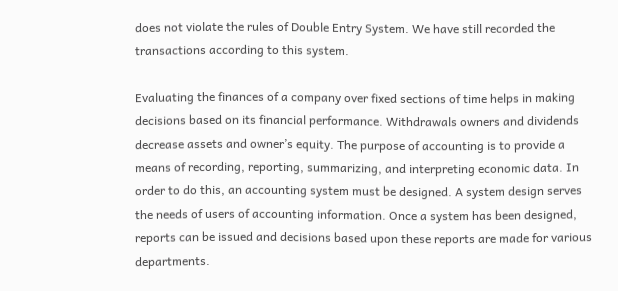does not violate the rules of Double Entry System. We have still recorded the transactions according to this system.

Evaluating the finances of a company over fixed sections of time helps in making decisions based on its financial performance. Withdrawals owners and dividends decrease assets and owner’s equity. The purpose of accounting is to provide a means of recording, reporting, summarizing, and interpreting economic data. In order to do this, an accounting system must be designed. A system design serves the needs of users of accounting information. Once a system has been designed, reports can be issued and decisions based upon these reports are made for various departments.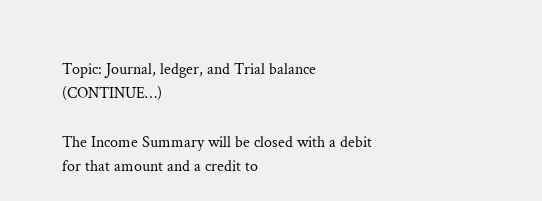Topic: Journal, ledger, and Trial balance (CONTINUE…)

The Income Summary will be closed with a debit for that amount and a credit to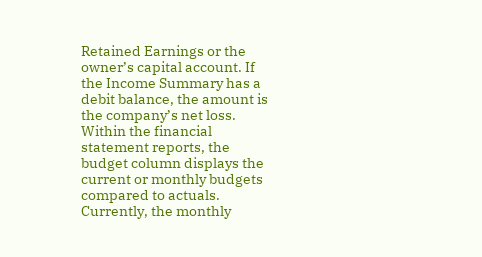Retained Earnings or the owner’s capital account. If the Income Summary has a debit balance, the amount is the company’s net loss. Within the financial statement reports, the budget column displays the current or monthly budgets compared to actuals. Currently, the monthly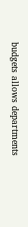budgets allows departments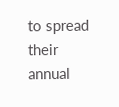to spread their annual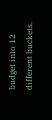budget into 12 different buckets.